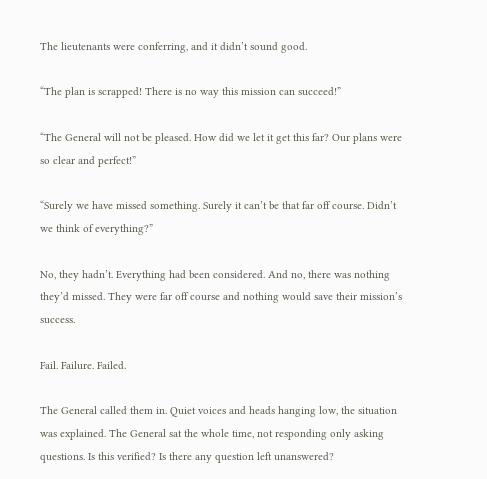The lieutenants were conferring, and it didn’t sound good.

“The plan is scrapped! There is no way this mission can succeed!”

“The General will not be pleased. How did we let it get this far? Our plans were so clear and perfect!”

“Surely we have missed something. Surely it can’t be that far off course. Didn’t we think of everything?”

No, they hadn’t. Everything had been considered. And no, there was nothing they’d missed. They were far off course and nothing would save their mission’s success.

Fail. Failure. Failed.

The General called them in. Quiet voices and heads hanging low, the situation was explained. The General sat the whole time, not responding only asking questions. Is this verified? Is there any question left unanswered?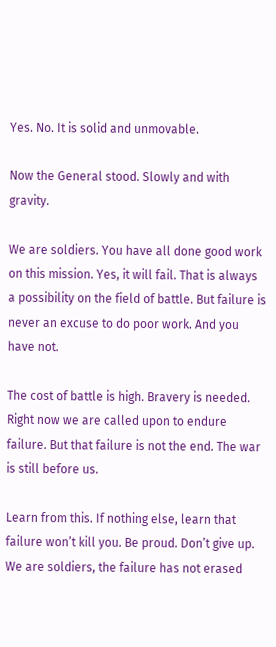Yes. No. It is solid and unmovable.

Now the General stood. Slowly and with gravity.

We are soldiers. You have all done good work on this mission. Yes, it will fail. That is always a possibility on the field of battle. But failure is never an excuse to do poor work. And you have not.

The cost of battle is high. Bravery is needed. Right now we are called upon to endure failure. But that failure is not the end. The war is still before us.

Learn from this. If nothing else, learn that failure won’t kill you. Be proud. Don’t give up. We are soldiers, the failure has not erased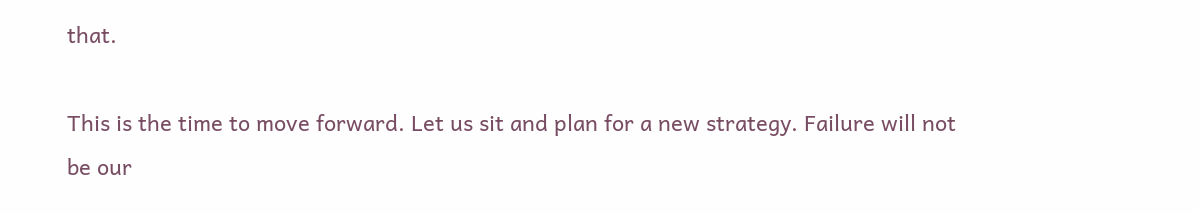that.

This is the time to move forward. Let us sit and plan for a new strategy. Failure will not be our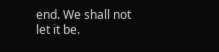end. We shall not let it be.